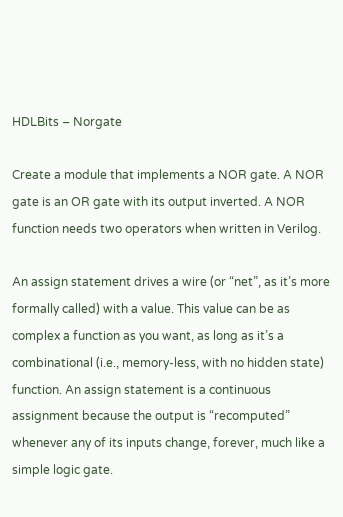HDLBits – Norgate

Create a module that implements a NOR gate. A NOR gate is an OR gate with its output inverted. A NOR function needs two operators when written in Verilog.

An assign statement drives a wire (or “net”, as it’s more formally called) with a value. This value can be as complex a function as you want, as long as it’s a combinational (i.e., memory-less, with no hidden state) function. An assign statement is a continuous assignment because the output is “recomputed” whenever any of its inputs change, forever, much like a simple logic gate.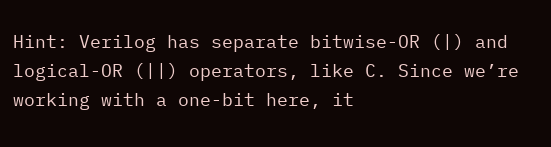Hint: Verilog has separate bitwise-OR (|) and logical-OR (||) operators, like C. Since we’re working with a one-bit here, it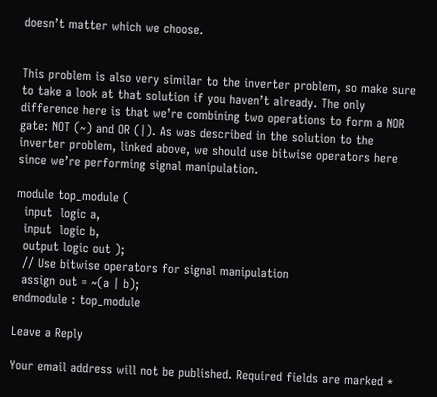doesn’t matter which we choose.


This problem is also very similar to the inverter problem, so make sure to take a look at that solution if you haven’t already. The only difference here is that we’re combining two operations to form a NOR gate: NOT (~) and OR (|). As was described in the solution to the inverter problem, linked above, we should use bitwise operators here since we’re performing signal manipulation.

module top_module (
  input  logic a,
  input  logic b,
  output logic out );
  // Use bitwise operators for signal manipulation
  assign out = ~(a | b);
endmodule : top_module

Leave a Reply

Your email address will not be published. Required fields are marked *